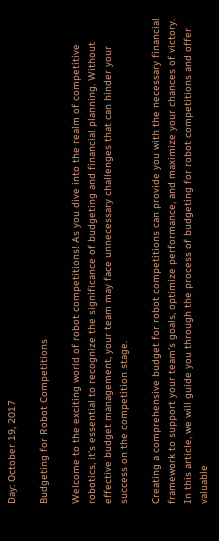Day: October 19, 2017

Budgeting for Robot Competitions

Welcome to the exciting world of robot competitions! As you dive into the realm of competitive robotics, it’s essential to recognize the significance of budgeting and financial planning. Without effective budget management, your team may face unnecessary challenges that can hinder your success on the competition stage.

Creating a comprehensive budget for robot competitions can provide you with the necessary financial framework to support your team’s goals, optimize performance, and maximize your chances of victory. In this article, we will guide you through the process of budgeting for robot competitions and offer valuable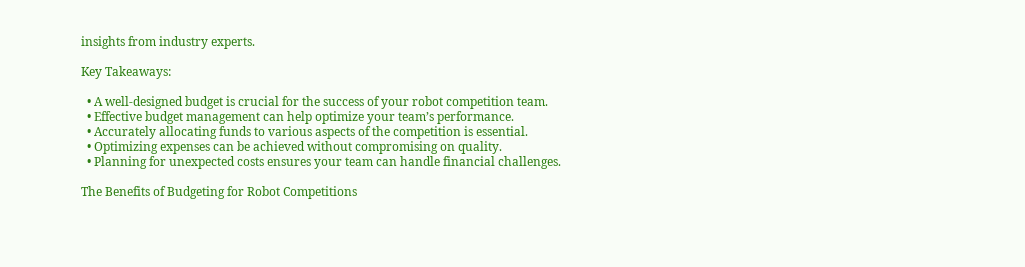insights from industry experts.

Key Takeaways:

  • A well-designed budget is crucial for the success of your robot competition team.
  • Effective budget management can help optimize your team’s performance.
  • Accurately allocating funds to various aspects of the competition is essential.
  • Optimizing expenses can be achieved without compromising on quality.
  • Planning for unexpected costs ensures your team can handle financial challenges.

The Benefits of Budgeting for Robot Competitions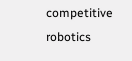competitive robotics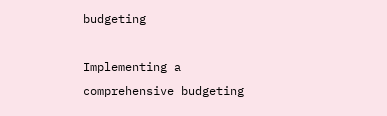budgeting

Implementing a comprehensive budgeting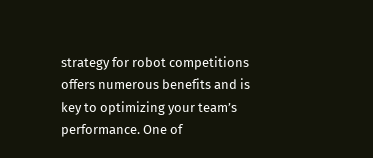strategy for robot competitions offers numerous benefits and is key to optimizing your team’s performance. One of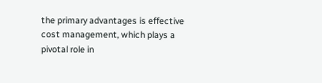the primary advantages is effective cost management, which plays a pivotal role in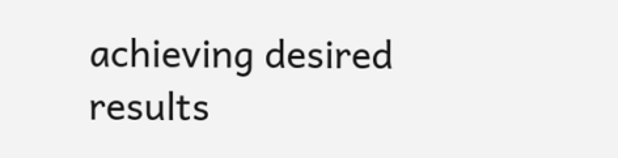achieving desired results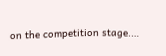on the competition stage.…